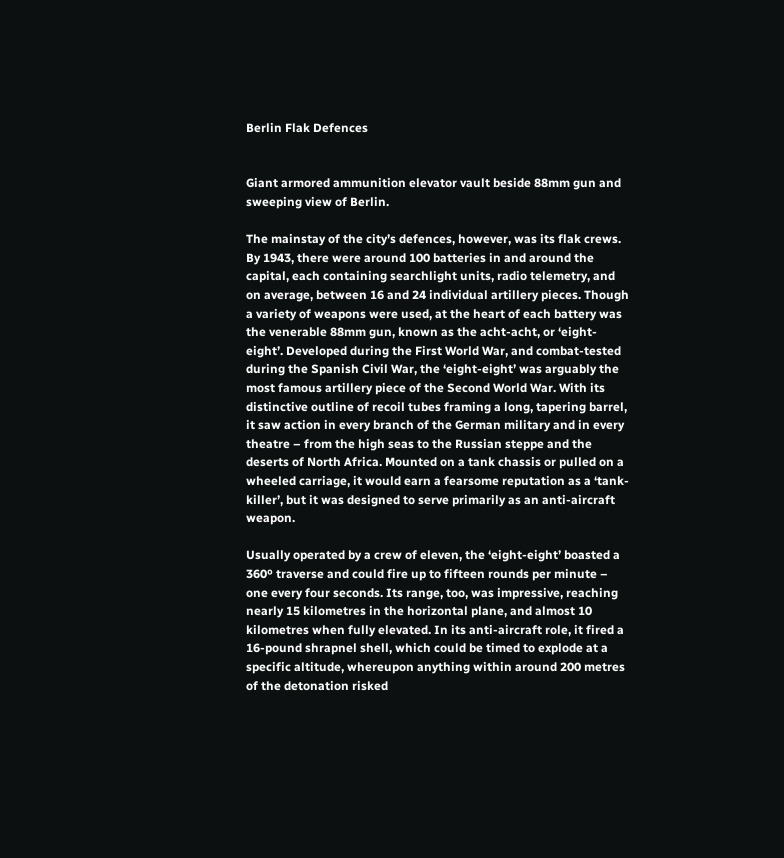Berlin Flak Defences


Giant armored ammunition elevator vault beside 88mm gun and sweeping view of Berlin.

The mainstay of the city’s defences, however, was its flak crews. By 1943, there were around 100 batteries in and around the capital, each containing searchlight units, radio telemetry, and on average, between 16 and 24 individual artillery pieces. Though a variety of weapons were used, at the heart of each battery was the venerable 88mm gun, known as the acht-acht, or ‘eight-eight’. Developed during the First World War, and combat-tested during the Spanish Civil War, the ‘eight-eight’ was arguably the most famous artillery piece of the Second World War. With its distinctive outline of recoil tubes framing a long, tapering barrel, it saw action in every branch of the German military and in every theatre – from the high seas to the Russian steppe and the deserts of North Africa. Mounted on a tank chassis or pulled on a wheeled carriage, it would earn a fearsome reputation as a ‘tank-killer’, but it was designed to serve primarily as an anti-aircraft weapon.

Usually operated by a crew of eleven, the ‘eight-eight’ boasted a 360º traverse and could fire up to fifteen rounds per minute – one every four seconds. Its range, too, was impressive, reaching nearly 15 kilometres in the horizontal plane, and almost 10 kilometres when fully elevated. In its anti-aircraft role, it fired a 16-pound shrapnel shell, which could be timed to explode at a specific altitude, whereupon anything within around 200 metres of the detonation risked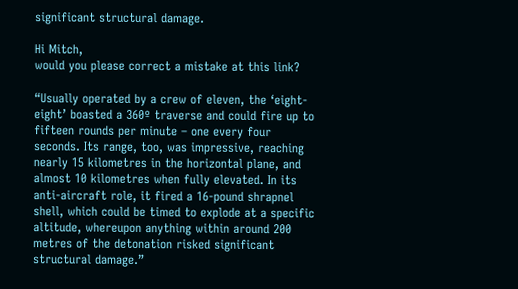significant structural damage.

Hi Mitch,
would you please correct a mistake at this link?

“Usually operated by a crew of eleven, the ‘eight-eight’ boasted a 360º traverse and could fire up to fifteen rounds per minute – one every four seconds. Its range, too, was impressive, reaching nearly 15 kilometres in the horizontal plane, and almost 10 kilometres when fully elevated. In its anti-aircraft role, it fired a 16-pound shrapnel shell, which could be timed to explode at a specific altitude, whereupon anything within around 200 metres of the detonation risked significant structural damage.”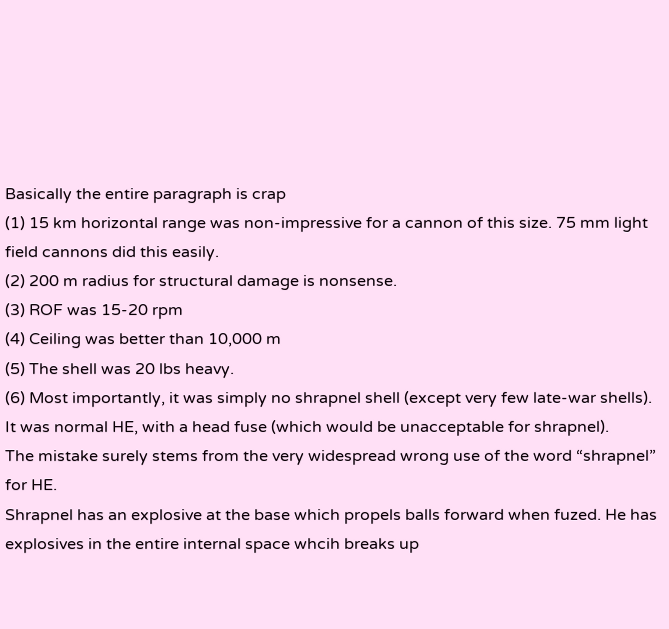Basically the entire paragraph is crap
(1) 15 km horizontal range was non-impressive for a cannon of this size. 75 mm light field cannons did this easily.
(2) 200 m radius for structural damage is nonsense.
(3) ROF was 15-20 rpm
(4) Ceiling was better than 10,000 m
(5) The shell was 20 lbs heavy.
(6) Most importantly, it was simply no shrapnel shell (except very few late-war shells).
It was normal HE, with a head fuse (which would be unacceptable for shrapnel).
The mistake surely stems from the very widespread wrong use of the word “shrapnel” for HE.
Shrapnel has an explosive at the base which propels balls forward when fuzed. He has explosives in the entire internal space whcih breaks up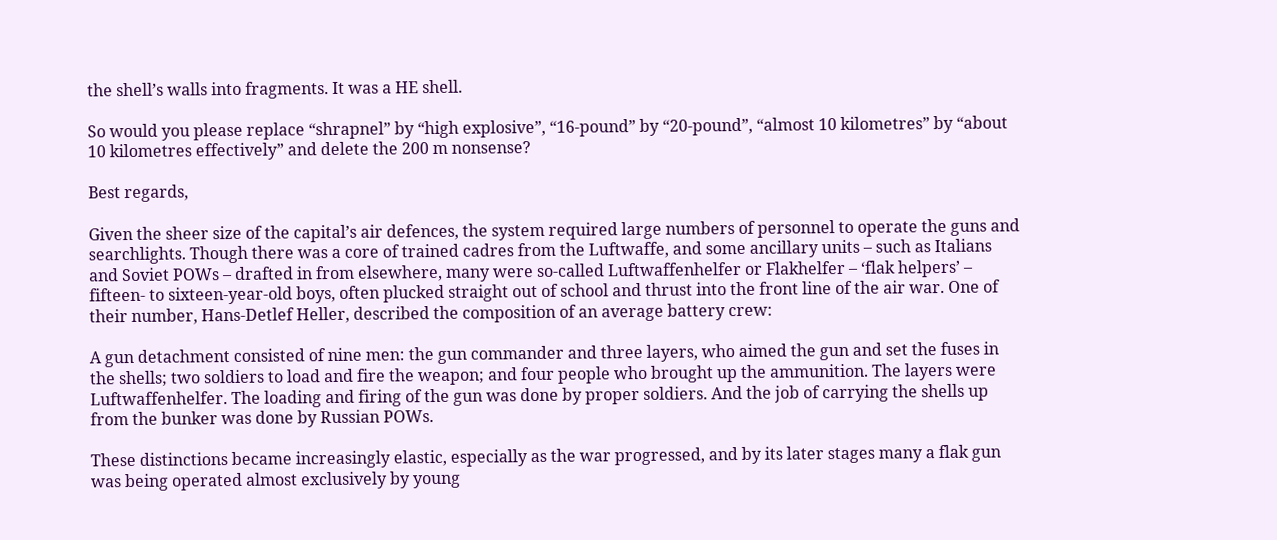the shell’s walls into fragments. It was a HE shell.

So would you please replace “shrapnel” by “high explosive”, “16-pound” by “20-pound”, “almost 10 kilometres” by “about 10 kilometres effectively” and delete the 200 m nonsense?

Best regards,

Given the sheer size of the capital’s air defences, the system required large numbers of personnel to operate the guns and searchlights. Though there was a core of trained cadres from the Luftwaffe, and some ancillary units – such as Italians and Soviet POWs – drafted in from elsewhere, many were so-called Luftwaffenhelfer or Flakhelfer – ‘flak helpers’ – fifteen- to sixteen-year-old boys, often plucked straight out of school and thrust into the front line of the air war. One of their number, Hans-Detlef Heller, described the composition of an average battery crew:

A gun detachment consisted of nine men: the gun commander and three layers, who aimed the gun and set the fuses in the shells; two soldiers to load and fire the weapon; and four people who brought up the ammunition. The layers were Luftwaffenhelfer. The loading and firing of the gun was done by proper soldiers. And the job of carrying the shells up from the bunker was done by Russian POWs.

These distinctions became increasingly elastic, especially as the war progressed, and by its later stages many a flak gun was being operated almost exclusively by young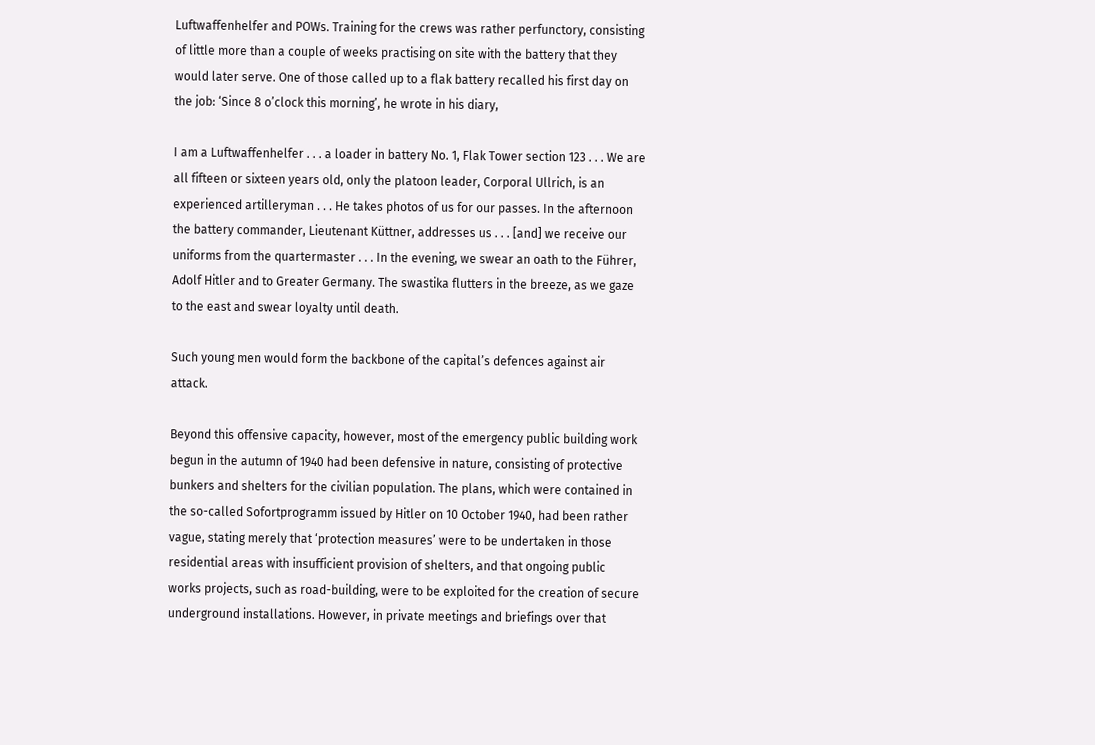Luftwaffenhelfer and POWs. Training for the crews was rather perfunctory, consisting of little more than a couple of weeks practising on site with the battery that they would later serve. One of those called up to a flak battery recalled his first day on the job: ‘Since 8 o’clock this morning’, he wrote in his diary,

I am a Luftwaffenhelfer . . . a loader in battery No. 1, Flak Tower section 123 . . . We are all fifteen or sixteen years old, only the platoon leader, Corporal Ullrich, is an experienced artilleryman . . . He takes photos of us for our passes. In the afternoon the battery commander, Lieutenant Küttner, addresses us . . . [and] we receive our uniforms from the quartermaster . . . In the evening, we swear an oath to the Führer, Adolf Hitler and to Greater Germany. The swastika flutters in the breeze, as we gaze to the east and swear loyalty until death.

Such young men would form the backbone of the capital’s defences against air attack.

Beyond this offensive capacity, however, most of the emergency public building work begun in the autumn of 1940 had been defensive in nature, consisting of protective bunkers and shelters for the civilian population. The plans, which were contained in the so-called Sofortprogramm issued by Hitler on 10 October 1940, had been rather vague, stating merely that ‘protection measures’ were to be undertaken in those residential areas with insufficient provision of shelters, and that ongoing public works projects, such as road-building, were to be exploited for the creation of secure underground installations. However, in private meetings and briefings over that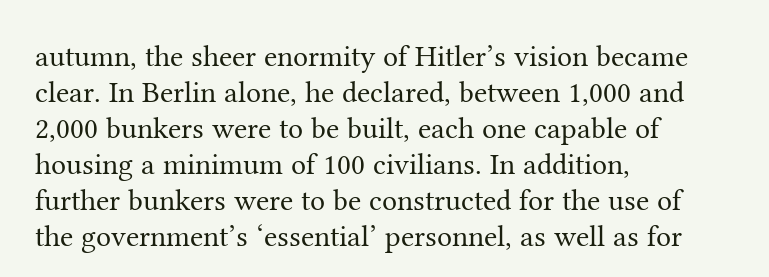autumn, the sheer enormity of Hitler’s vision became clear. In Berlin alone, he declared, between 1,000 and 2,000 bunkers were to be built, each one capable of housing a minimum of 100 civilians. In addition, further bunkers were to be constructed for the use of the government’s ‘essential’ personnel, as well as for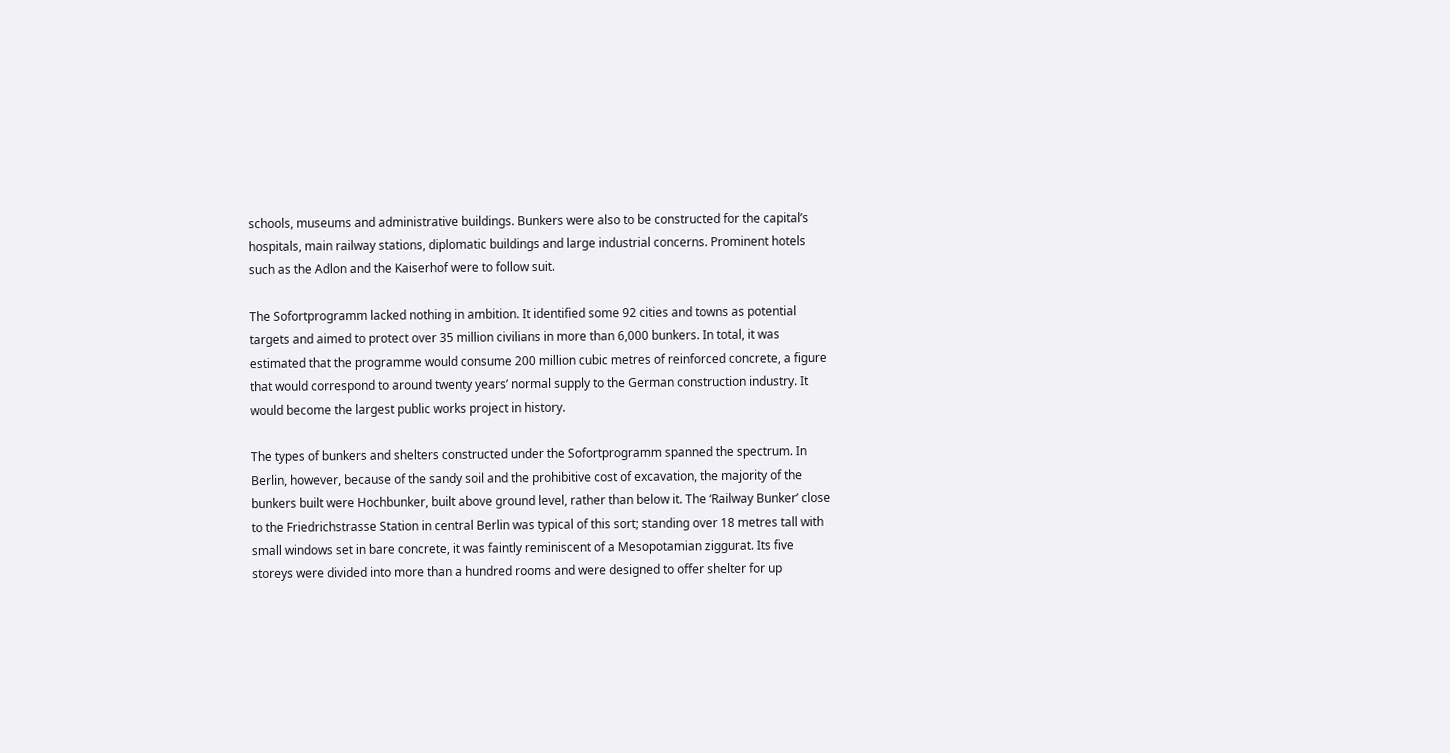schools, museums and administrative buildings. Bunkers were also to be constructed for the capital’s hospitals, main railway stations, diplomatic buildings and large industrial concerns. Prominent hotels such as the Adlon and the Kaiserhof were to follow suit.

The Sofortprogramm lacked nothing in ambition. It identified some 92 cities and towns as potential targets and aimed to protect over 35 million civilians in more than 6,000 bunkers. In total, it was estimated that the programme would consume 200 million cubic metres of reinforced concrete, a figure that would correspond to around twenty years’ normal supply to the German construction industry. It would become the largest public works project in history.

The types of bunkers and shelters constructed under the Sofortprogramm spanned the spectrum. In Berlin, however, because of the sandy soil and the prohibitive cost of excavation, the majority of the bunkers built were Hochbunker, built above ground level, rather than below it. The ‘Railway Bunker’ close to the Friedrichstrasse Station in central Berlin was typical of this sort; standing over 18 metres tall with small windows set in bare concrete, it was faintly reminiscent of a Mesopotamian ziggurat. Its five storeys were divided into more than a hundred rooms and were designed to offer shelter for up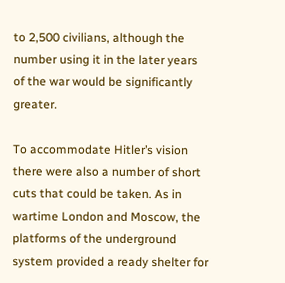to 2,500 civilians, although the number using it in the later years of the war would be significantly greater.

To accommodate Hitler’s vision there were also a number of short cuts that could be taken. As in wartime London and Moscow, the platforms of the underground system provided a ready shelter for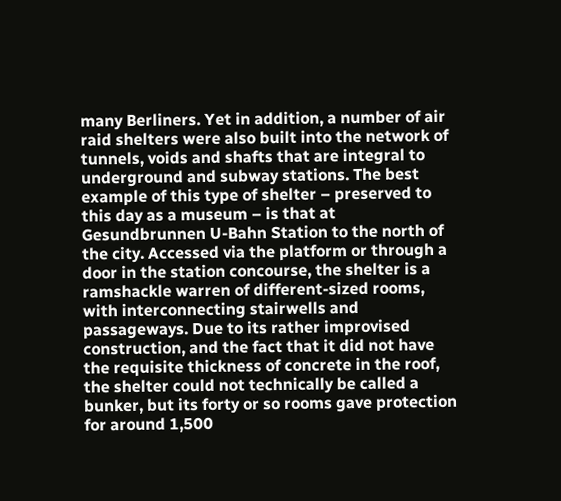many Berliners. Yet in addition, a number of air raid shelters were also built into the network of tunnels, voids and shafts that are integral to underground and subway stations. The best example of this type of shelter – preserved to this day as a museum – is that at Gesundbrunnen U-Bahn Station to the north of the city. Accessed via the platform or through a door in the station concourse, the shelter is a ramshackle warren of different-sized rooms, with interconnecting stairwells and passageways. Due to its rather improvised construction, and the fact that it did not have the requisite thickness of concrete in the roof, the shelter could not technically be called a bunker, but its forty or so rooms gave protection for around 1,500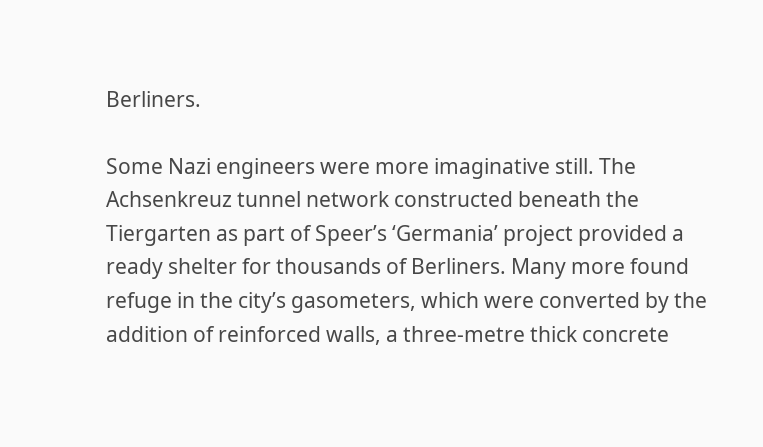Berliners.

Some Nazi engineers were more imaginative still. The Achsenkreuz tunnel network constructed beneath the Tiergarten as part of Speer’s ‘Germania’ project provided a ready shelter for thousands of Berliners. Many more found refuge in the city’s gasometers, which were converted by the addition of reinforced walls, a three-metre thick concrete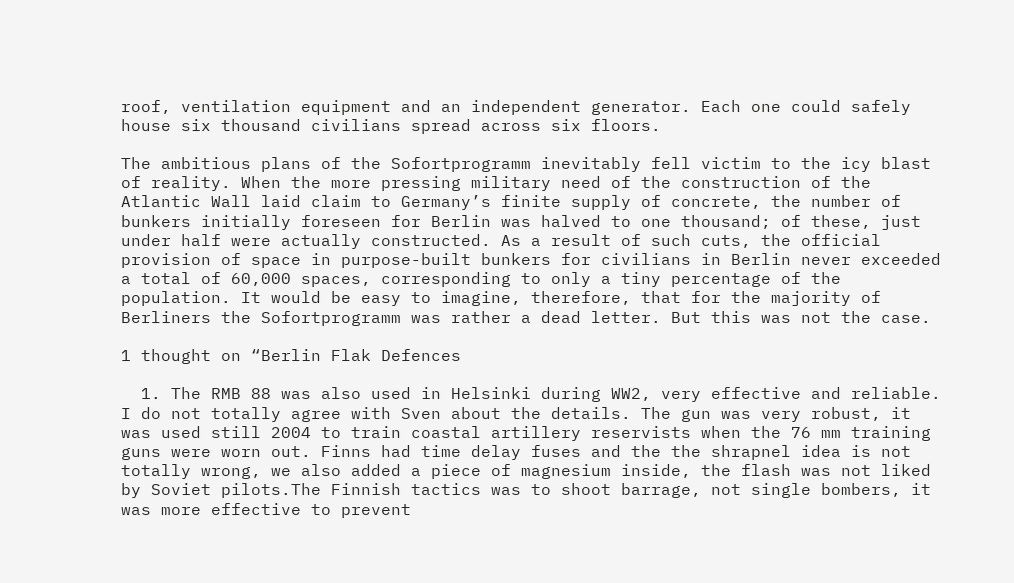roof, ventilation equipment and an independent generator. Each one could safely house six thousand civilians spread across six floors.

The ambitious plans of the Sofortprogramm inevitably fell victim to the icy blast of reality. When the more pressing military need of the construction of the Atlantic Wall laid claim to Germany’s finite supply of concrete, the number of bunkers initially foreseen for Berlin was halved to one thousand; of these, just under half were actually constructed. As a result of such cuts, the official provision of space in purpose-built bunkers for civilians in Berlin never exceeded a total of 60,000 spaces, corresponding to only a tiny percentage of the population. It would be easy to imagine, therefore, that for the majority of Berliners the Sofortprogramm was rather a dead letter. But this was not the case.

1 thought on “Berlin Flak Defences

  1. The RMB 88 was also used in Helsinki during WW2, very effective and reliable. I do not totally agree with Sven about the details. The gun was very robust, it was used still 2004 to train coastal artillery reservists when the 76 mm training guns were worn out. Finns had time delay fuses and the the shrapnel idea is not totally wrong, we also added a piece of magnesium inside, the flash was not liked by Soviet pilots.The Finnish tactics was to shoot barrage, not single bombers, it was more effective to prevent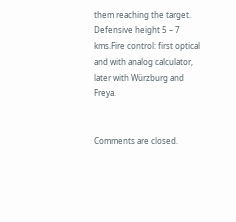them reaching the target. Defensive height 5 – 7 kms.Fire control: first optical and with analog calculator, later with Würzburg and Freya.


Comments are closed.